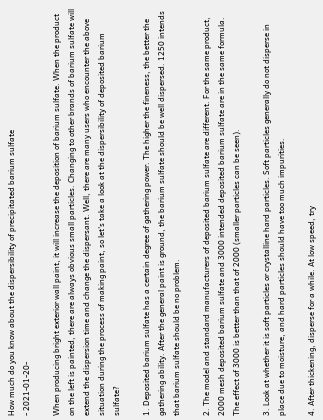How much do you know about the dispersibility of precipitated barium sulfate
- 2021-01-20-

When producing bright exterior wall paint, it will increase the deposition of barium sulfate. When the product on the left is painted, there are always obvious small particles. Changing to other brands of barium sulfate will extend the dispersion time and change the dispersant. Well, there are many users who encounter the above situation during the process of making paint, so let's take a look at the dispersibility of deposited barium sulfate?

1. Deposited barium sulfate has a certain degree of gathering power. The higher the fineness, the better the gathering ability. After the general paint is ground, the barium sulfate should be well dispersed. 1250 intends that barium sulfate should be no problem.

2. The model and standard manufacturers of deposited barium sulfate are different. For the same product, 2000 mesh deposited barium sulfate and 3000 intended deposited barium sulfate are in the same formula. The effect of 3000 is better than that of 2000 (smaller particles can be seen).

3. Look at whether it is soft particles or crystalline hard particles. Soft particles generally do not disperse in place due to moisture, and hard particles should have too much impurities.

4. After thickening, disperse for a while. At low speed, try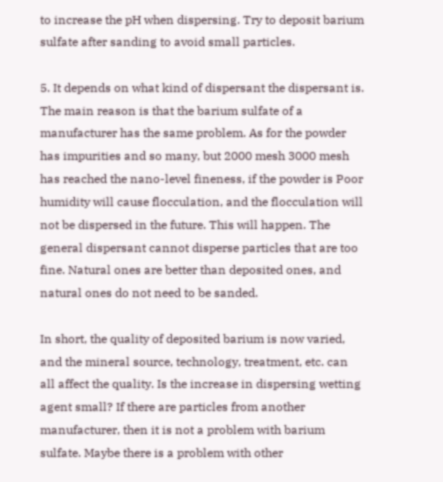to increase the pH when dispersing. Try to deposit barium sulfate after sanding to avoid small particles.

5. It depends on what kind of dispersant the dispersant is. The main reason is that the barium sulfate of a manufacturer has the same problem. As for the powder has impurities and so many, but 2000 mesh 3000 mesh has reached the nano-level fineness, if the powder is Poor humidity will cause flocculation, and the flocculation will not be dispersed in the future. This will happen. The general dispersant cannot disperse particles that are too fine. Natural ones are better than deposited ones, and natural ones do not need to be sanded.

In short, the quality of deposited barium is now varied, and the mineral source, technology, treatment, etc. can all affect the quality. Is the increase in dispersing wetting agent small? If there are particles from another manufacturer, then it is not a problem with barium sulfate. Maybe there is a problem with other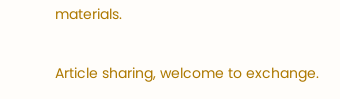materials.

Article sharing, welcome to exchange.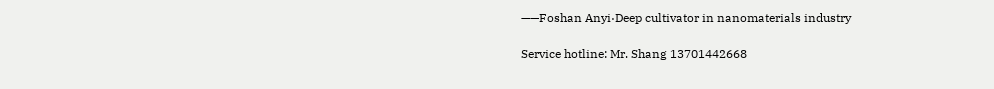——Foshan Anyi·Deep cultivator in nanomaterials industry

Service hotline: Mr. Shang 13701442668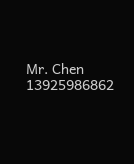Mr. Chen 13925986862